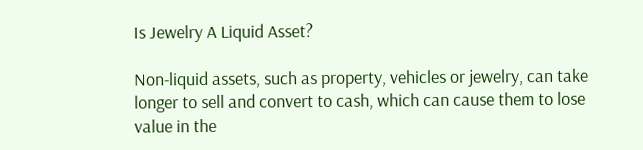Is Jewelry A Liquid Asset?

Non-liquid assets, such as property, vehicles or jewelry, can take longer to sell and convert to cash, which can cause them to lose value in the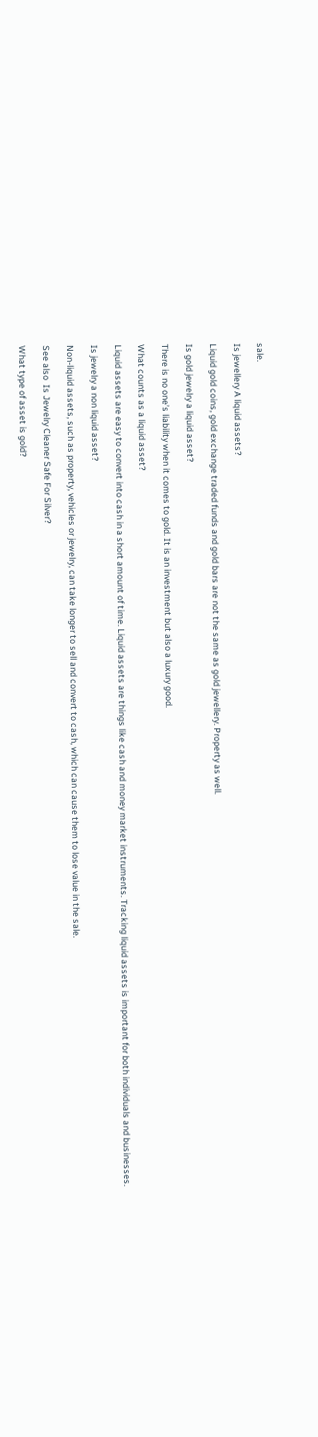sale.

Is jewellery A liquid assets?

Liquid gold coins, gold exchange traded funds and gold bars are not the same as gold jewellery. Property as well.

Is gold jewelry a liquid asset?

There is no one’s liability when it comes to gold. It is an investment but also a luxury good.

What counts as a liquid asset?

Liquid assets are easy to convert into cash in a short amount of time. Liquid assets are things like cash and money market instruments. Tracking liquid assets is important for both individuals and businesses.

Is jewelry a non liquid asset?

Non-liquid assets, such as property, vehicles or jewelry, can take longer to sell and convert to cash, which can cause them to lose value in the sale.

See also  Is Jewelry Cleaner Safe For Silver?

What type of asset is gold?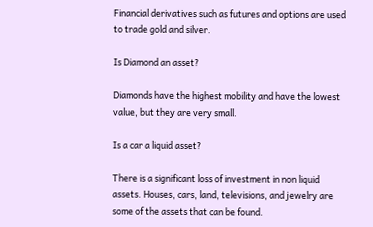Financial derivatives such as futures and options are used to trade gold and silver.

Is Diamond an asset?

Diamonds have the highest mobility and have the lowest value, but they are very small.

Is a car a liquid asset?

There is a significant loss of investment in non liquid assets. Houses, cars, land, televisions, and jewelry are some of the assets that can be found.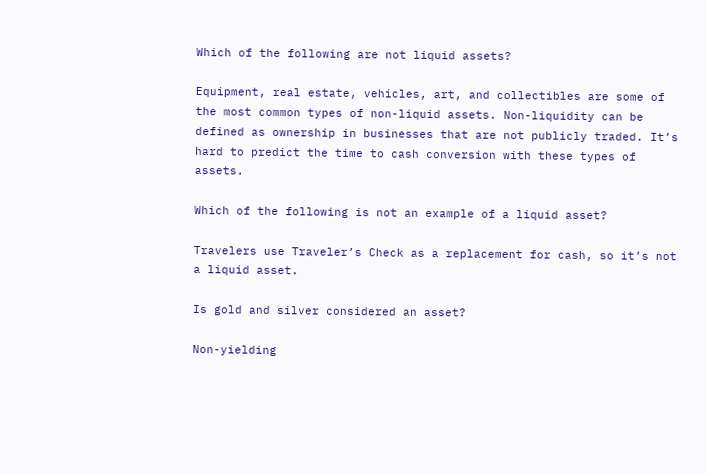Which of the following are not liquid assets?

Equipment, real estate, vehicles, art, and collectibles are some of the most common types of non-liquid assets. Non-liquidity can be defined as ownership in businesses that are not publicly traded. It’s hard to predict the time to cash conversion with these types of assets.

Which of the following is not an example of a liquid asset?

Travelers use Traveler’s Check as a replacement for cash, so it’s not a liquid asset.

Is gold and silver considered an asset?

Non-yielding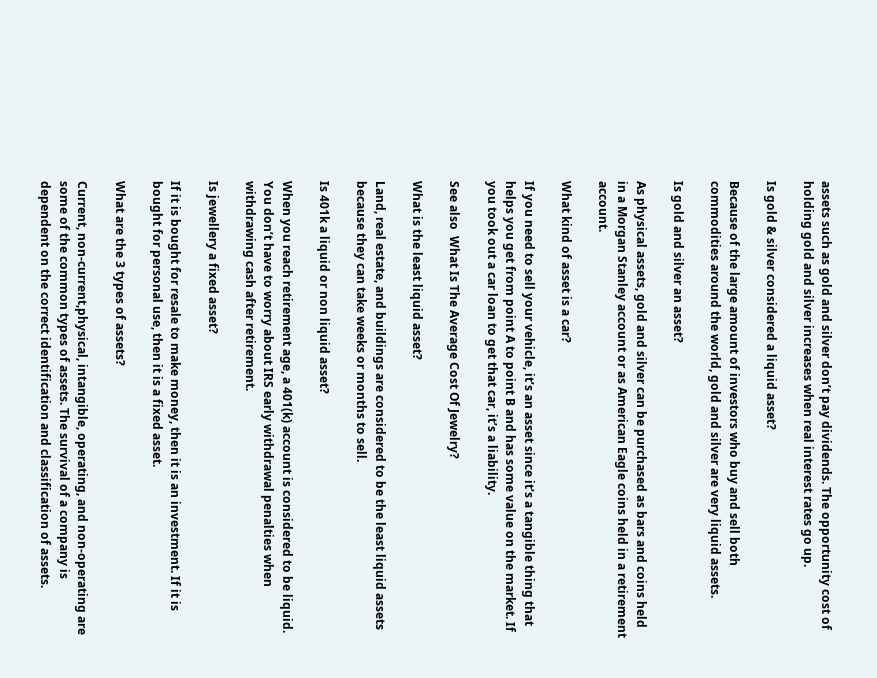assets such as gold and silver don’t pay dividends. The opportunity cost of holding gold and silver increases when real interest rates go up.

Is gold & silver considered a liquid asset?

Because of the large amount of investors who buy and sell both commodities around the world, gold and silver are very liquid assets.

Is gold and silver an asset?

As physical assets, gold and silver can be purchased as bars and coins held in a Morgan Stanley account or as American Eagle coins held in a retirement account.

What kind of asset is a car?

If you need to sell your vehicle, it’s an asset since it’s a tangible thing that helps you get from point A to point B and has some value on the market. If you took out a car loan to get that car, it’s a liability.

See also  What Is The Average Cost Of Jewelry?

What is the least liquid asset?

Land, real estate, and buildings are considered to be the least liquid assets because they can take weeks or months to sell.

Is 401k a liquid or non liquid asset?

When you reach retirement age, a 401(k) account is considered to be liquid. You don’t have to worry about IRS early withdrawal penalties when withdrawing cash after retirement.

Is jewellery a fixed asset?

If it is bought for resale to make money, then it is an investment. If it is bought for personal use, then it is a fixed asset.

What are the 3 types of assets?

Current, non-current,physical, intangible, operating, and non-operating are some of the common types of assets. The survival of a company is dependent on the correct identification and classification of assets.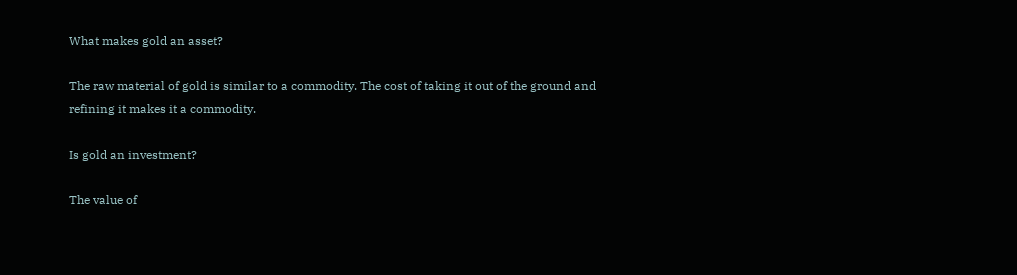What makes gold an asset?

The raw material of gold is similar to a commodity. The cost of taking it out of the ground and refining it makes it a commodity.

Is gold an investment?

The value of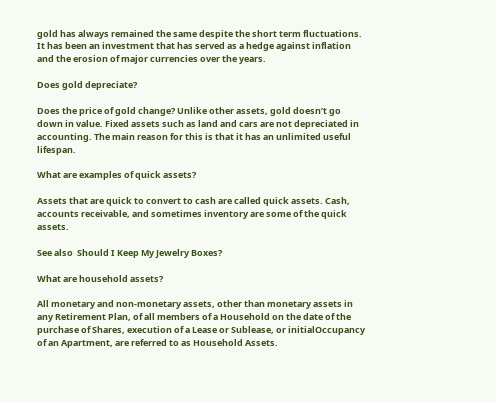gold has always remained the same despite the short term fluctuations. It has been an investment that has served as a hedge against inflation and the erosion of major currencies over the years.

Does gold depreciate?

Does the price of gold change? Unlike other assets, gold doesn’t go down in value. Fixed assets such as land and cars are not depreciated in accounting. The main reason for this is that it has an unlimited useful lifespan.

What are examples of quick assets?

Assets that are quick to convert to cash are called quick assets. Cash, accounts receivable, and sometimes inventory are some of the quick assets.

See also  Should I Keep My Jewelry Boxes?

What are household assets?

All monetary and non-monetary assets, other than monetary assets in any Retirement Plan, of all members of a Household on the date of the purchase of Shares, execution of a Lease or Sublease, or initialOccupancy of an Apartment, are referred to as Household Assets.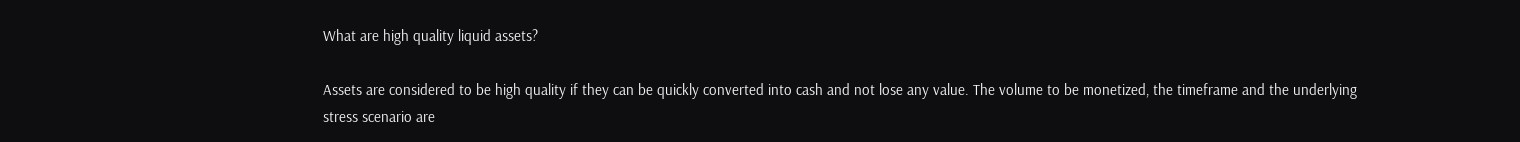What are high quality liquid assets?

Assets are considered to be high quality if they can be quickly converted into cash and not lose any value. The volume to be monetized, the timeframe and the underlying stress scenario are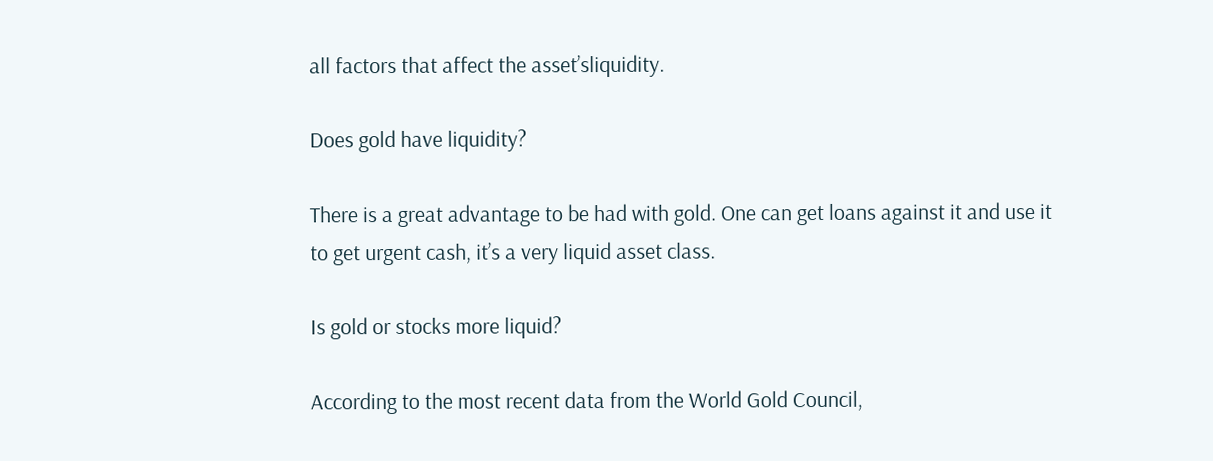all factors that affect the asset’sliquidity.

Does gold have liquidity?

There is a great advantage to be had with gold. One can get loans against it and use it to get urgent cash, it’s a very liquid asset class.

Is gold or stocks more liquid?

According to the most recent data from the World Gold Council,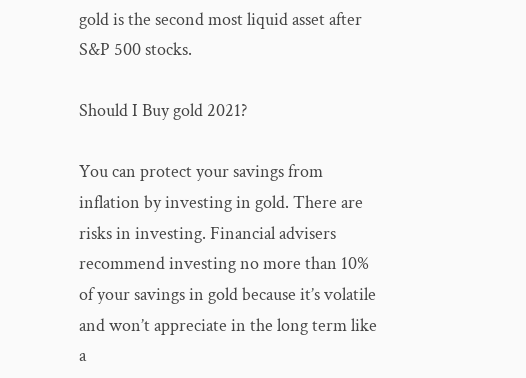gold is the second most liquid asset after S&P 500 stocks.

Should I Buy gold 2021?

You can protect your savings from inflation by investing in gold. There are risks in investing. Financial advisers recommend investing no more than 10% of your savings in gold because it’s volatile and won’t appreciate in the long term like a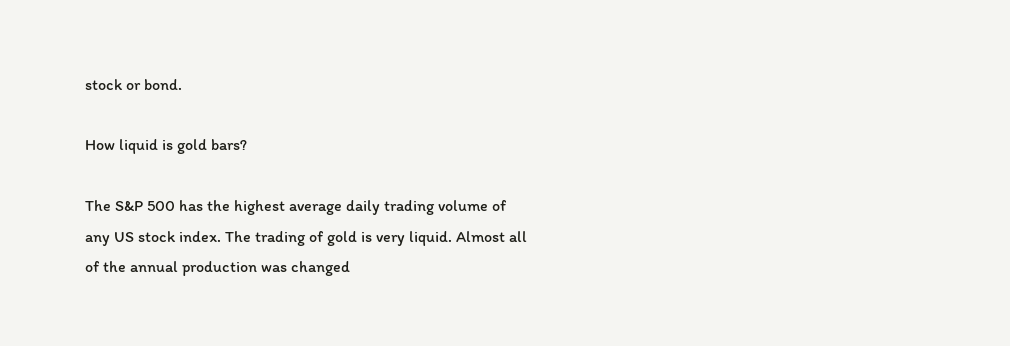stock or bond.

How liquid is gold bars?

The S&P 500 has the highest average daily trading volume of any US stock index. The trading of gold is very liquid. Almost all of the annual production was changed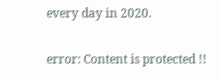every day in 2020.

error: Content is protected !!